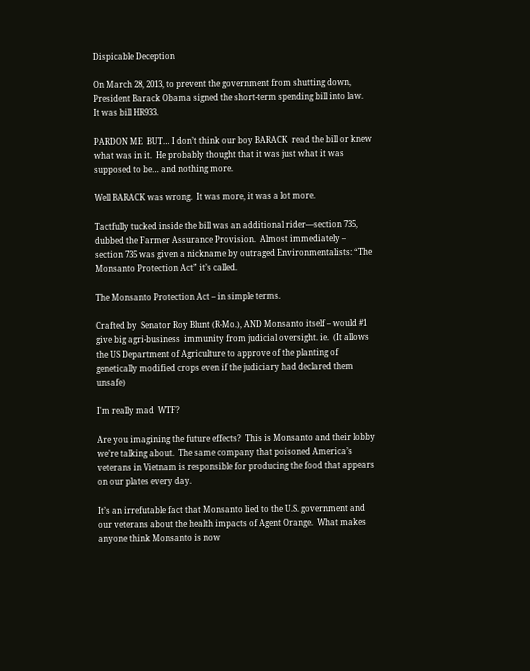Dispicable Deception

On March 28, 2013, to prevent the government from shutting down, President Barack Obama signed the short-term spending bill into law.  It was bill HR933.

PARDON ME  BUT… I don’t think our boy BARACK  read the bill or knew what was in it.  He probably thought that it was just what it was supposed to be… and nothing more.

Well BARACK was wrong.  It was more, it was a lot more.

Tactfully tucked inside the bill was an additional rider—section 735, dubbed the Farmer Assurance Provision.  Almost immediately – section 735 was given a nickname by outraged Environmentalists: “The Monsanto Protection Act” it’s called.

The Monsanto Protection Act – in simple terms.

Crafted by  Senator Roy Blunt (R-Mo.), AND Monsanto itself – would #1  give big agri-business  immunity from judicial oversight. ie.  (It allows the US Department of Agriculture to approve of the planting of genetically modified crops even if the judiciary had declared them unsafe)

I'm really mad  WTF?

Are you imagining the future effects?  This is Monsanto and their lobby we’re talking about.  The same company that poisoned America’s veterans in Vietnam is responsible for producing the food that appears on our plates every day.

It’s an irrefutable fact that Monsanto lied to the U.S. government and our veterans about the health impacts of Agent Orange.  What makes anyone think Monsanto is now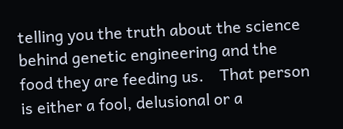telling you the truth about the science behind genetic engineering and the food they are feeding us.    That person is either a fool, delusional or a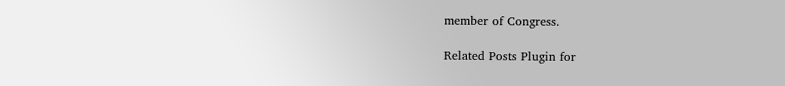member of Congress.

Related Posts Plugin for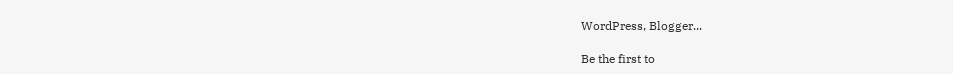WordPress, Blogger...

Be the first to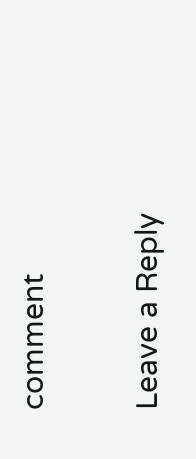comment

Leave a Reply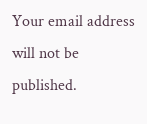Your email address will not be published.